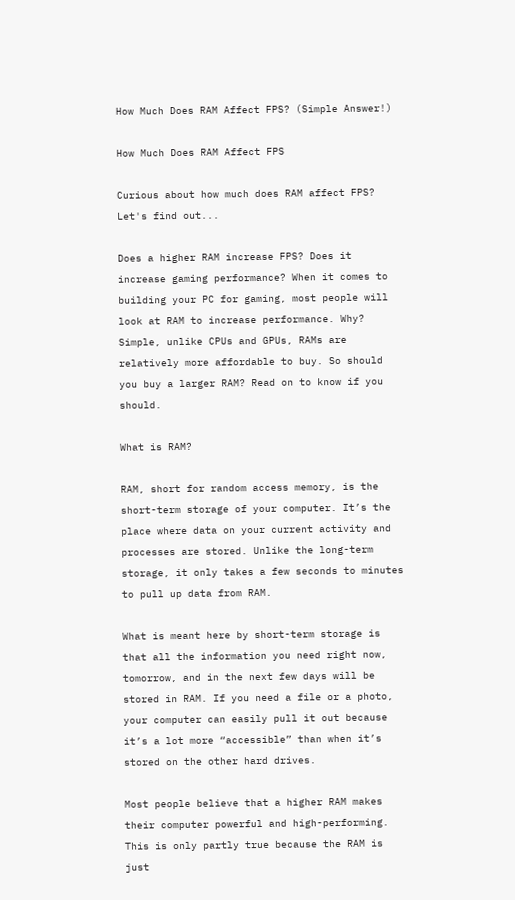How Much Does RAM Affect FPS? (Simple Answer!)

How Much Does RAM Affect FPS

Curious about how much does RAM affect FPS? Let's find out...

Does a higher RAM increase FPS? Does it increase gaming performance? When it comes to building your PC for gaming, most people will look at RAM to increase performance. Why? Simple, unlike CPUs and GPUs, RAMs are relatively more affordable to buy. So should you buy a larger RAM? Read on to know if you should.

What is RAM?

RAM, short for random access memory, is the short-term storage of your computer. It’s the place where data on your current activity and processes are stored. Unlike the long-term storage, it only takes a few seconds to minutes to pull up data from RAM.

What is meant here by short-term storage is that all the information you need right now, tomorrow, and in the next few days will be stored in RAM. If you need a file or a photo, your computer can easily pull it out because it’s a lot more “accessible” than when it’s stored on the other hard drives.

Most people believe that a higher RAM makes their computer powerful and high-performing. This is only partly true because the RAM is just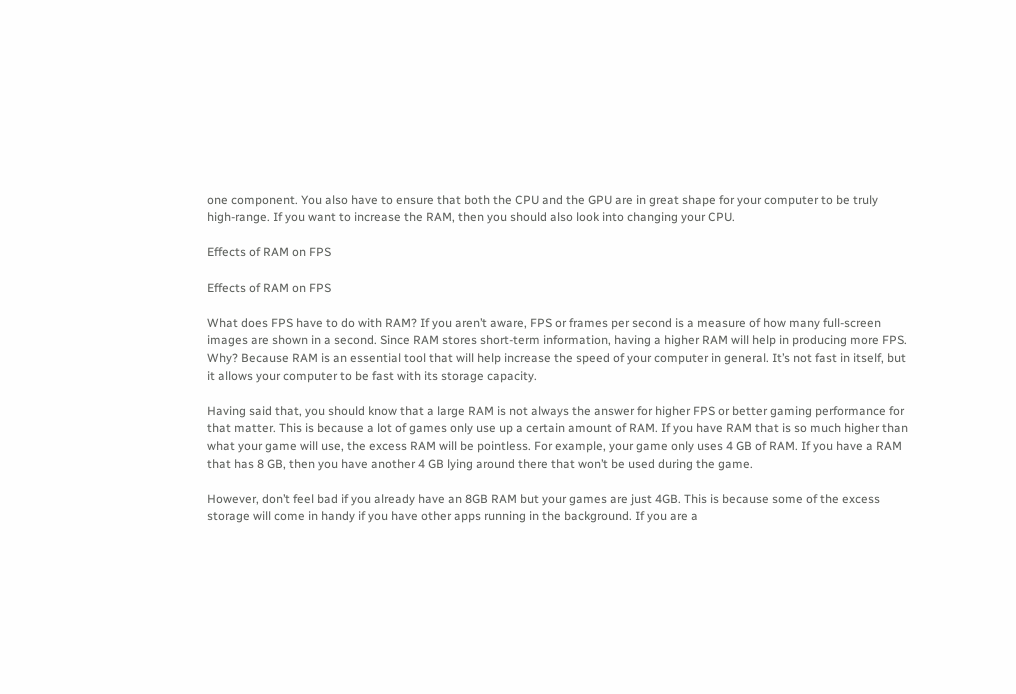one component. You also have to ensure that both the CPU and the GPU are in great shape for your computer to be truly high-range. If you want to increase the RAM, then you should also look into changing your CPU.

Effects of RAM on FPS

Effects of RAM on FPS

What does FPS have to do with RAM? If you aren’t aware, FPS or frames per second is a measure of how many full-screen images are shown in a second. Since RAM stores short-term information, having a higher RAM will help in producing more FPS. Why? Because RAM is an essential tool that will help increase the speed of your computer in general. It’s not fast in itself, but it allows your computer to be fast with its storage capacity.

Having said that, you should know that a large RAM is not always the answer for higher FPS or better gaming performance for that matter. This is because a lot of games only use up a certain amount of RAM. If you have RAM that is so much higher than what your game will use, the excess RAM will be pointless. For example, your game only uses 4 GB of RAM. If you have a RAM that has 8 GB, then you have another 4 GB lying around there that won’t be used during the game.

However, don’t feel bad if you already have an 8GB RAM but your games are just 4GB. This is because some of the excess storage will come in handy if you have other apps running in the background. If you are a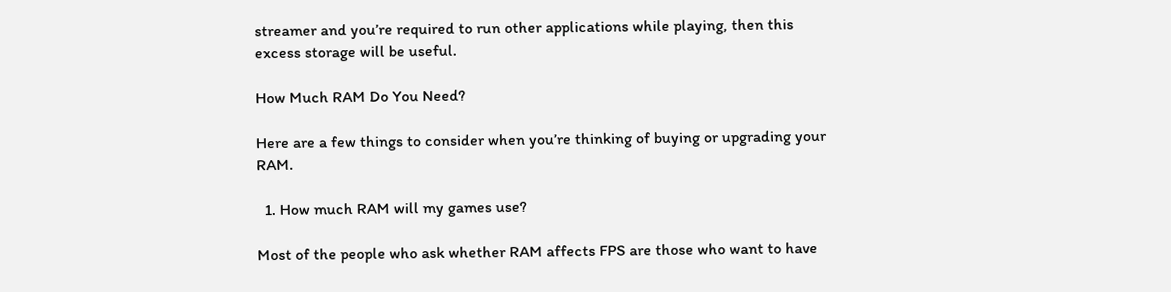streamer and you’re required to run other applications while playing, then this excess storage will be useful.

How Much RAM Do You Need?

Here are a few things to consider when you’re thinking of buying or upgrading your RAM.

  1. How much RAM will my games use?

Most of the people who ask whether RAM affects FPS are those who want to have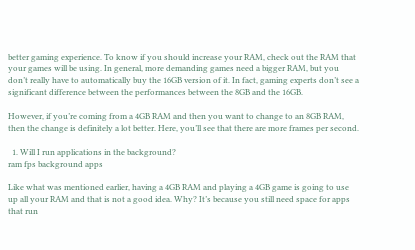better gaming experience. To know if you should increase your RAM, check out the RAM that your games will be using. In general, more demanding games need a bigger RAM, but you don’t really have to automatically buy the 16GB version of it. In fact, gaming experts don’t see a significant difference between the performances between the 8GB and the 16GB.

However, if you’re coming from a 4GB RAM and then you want to change to an 8GB RAM, then the change is definitely a lot better. Here, you’ll see that there are more frames per second.

  1. Will I run applications in the background?
ram fps background apps

Like what was mentioned earlier, having a 4GB RAM and playing a 4GB game is going to use up all your RAM and that is not a good idea. Why? It’s because you still need space for apps that run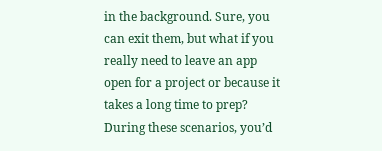in the background. Sure, you can exit them, but what if you really need to leave an app open for a project or because it takes a long time to prep? During these scenarios, you’d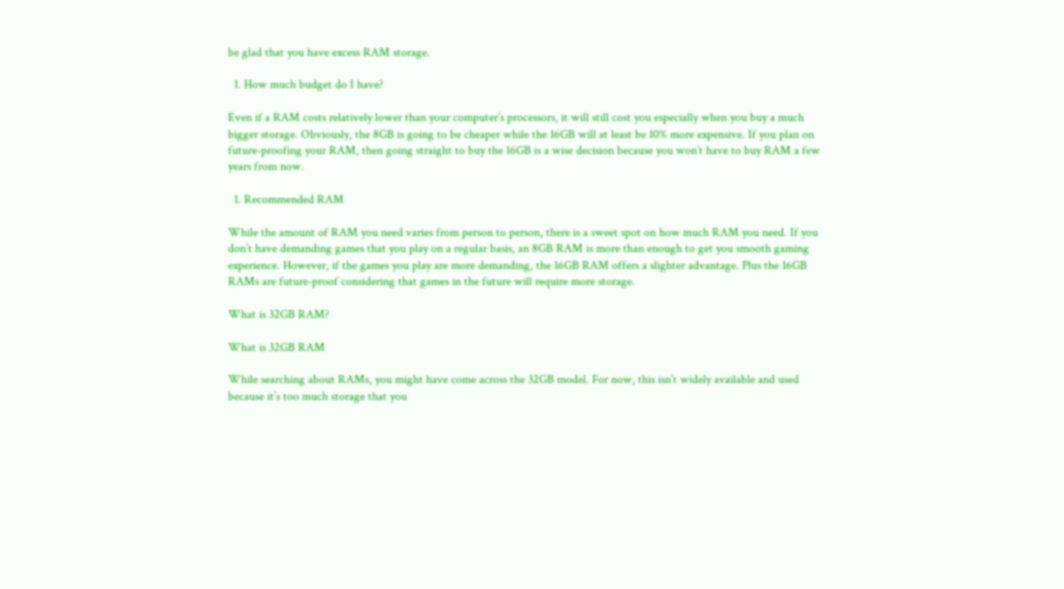be glad that you have excess RAM storage.

  1. How much budget do I have?

Even if a RAM costs relatively lower than your computer’s processors, it will still cost you especially when you buy a much bigger storage. Obviously, the 8GB is going to be cheaper while the 16GB will at least be 10% more expensive. If you plan on future-proofing your RAM, then going straight to buy the 16GB is a wise decision because you won’t have to buy RAM a few years from now.

  1. Recommended RAM

While the amount of RAM you need varies from person to person, there is a sweet spot on how much RAM you need. If you don’t have demanding games that you play on a regular basis, an 8GB RAM is more than enough to get you smooth gaming experience. However, if the games you play are more demanding, the 16GB RAM offers a slighter advantage. Plus the 16GB RAMs are future-proof considering that games in the future will require more storage.

What is 32GB RAM?

What is 32GB RAM

While searching about RAMs, you might have come across the 32GB model. For now, this isn’t widely available and used because it’s too much storage that you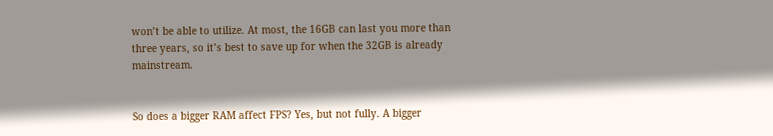won’t be able to utilize. At most, the 16GB can last you more than three years, so it’s best to save up for when the 32GB is already mainstream.


So does a bigger RAM affect FPS? Yes, but not fully. A bigger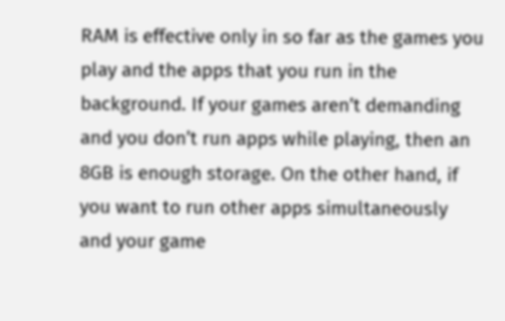RAM is effective only in so far as the games you play and the apps that you run in the background. If your games aren’t demanding and you don’t run apps while playing, then an 8GB is enough storage. On the other hand, if you want to run other apps simultaneously and your game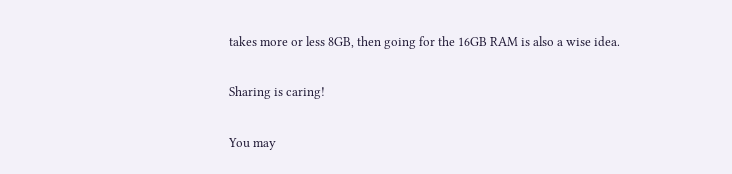takes more or less 8GB, then going for the 16GB RAM is also a wise idea.

Sharing is caring!

You may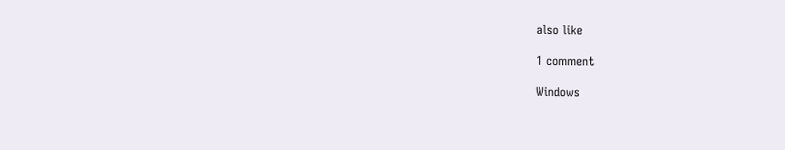also like

1 comment

Windows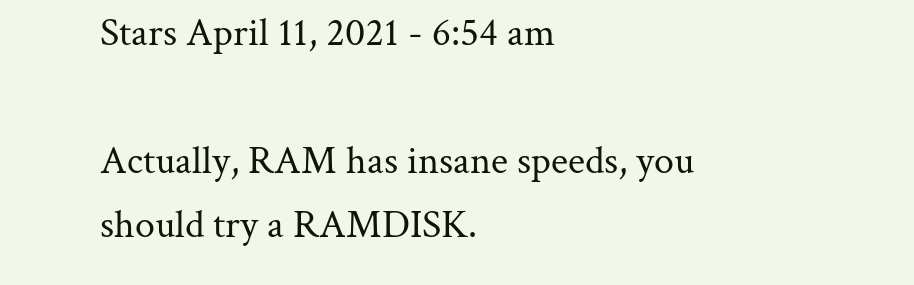Stars April 11, 2021 - 6:54 am

Actually, RAM has insane speeds, you should try a RAMDISK.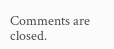Comments are closed.